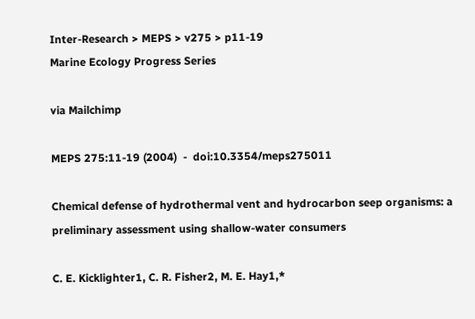Inter-Research > MEPS > v275 > p11-19
Marine Ecology Progress Series

via Mailchimp

MEPS 275:11-19 (2004)  -  doi:10.3354/meps275011

Chemical defense of hydrothermal vent and hydrocarbon seep organisms: a preliminary assessment using shallow-water consumers

C. E. Kicklighter1, C. R. Fisher2, M. E. Hay1,*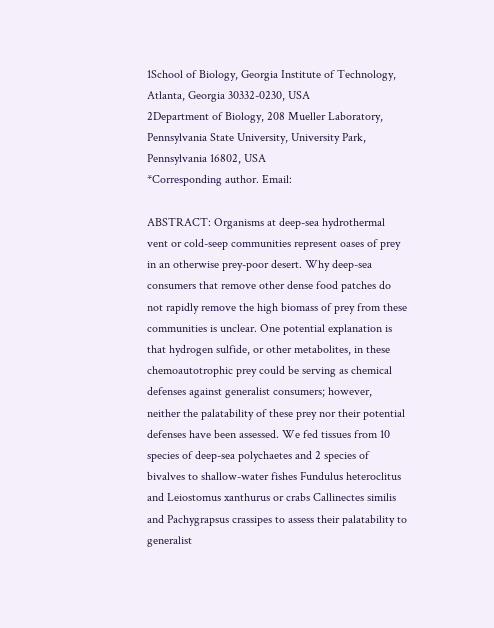1School of Biology, Georgia Institute of Technology, Atlanta, Georgia 30332-0230, USA
2Department of Biology, 208 Mueller Laboratory, Pennsylvania State University, University Park, Pennsylvania 16802, USA
*Corresponding author. Email:

ABSTRACT: Organisms at deep-sea hydrothermal vent or cold-seep communities represent oases of prey in an otherwise prey-poor desert. Why deep-sea consumers that remove other dense food patches do not rapidly remove the high biomass of prey from these communities is unclear. One potential explanation is that hydrogen sulfide, or other metabolites, in these chemoautotrophic prey could be serving as chemical defenses against generalist consumers; however, neither the palatability of these prey nor their potential defenses have been assessed. We fed tissues from 10 species of deep-sea polychaetes and 2 species of bivalves to shallow-water fishes Fundulus heteroclitus and Leiostomus xanthurus or crabs Callinectes similis and Pachygrapsus crassipes to assess their palatability to generalist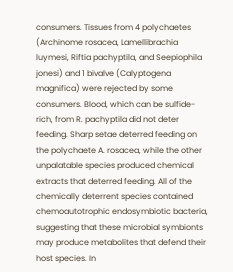consumers. Tissues from 4 polychaetes (Archinome rosacea, Lamellibrachia luymesi, Riftia pachyptila, and Seepiophila jonesi) and 1 bivalve (Calyptogena magnifica) were rejected by some consumers. Blood, which can be sulfide-rich, from R. pachyptila did not deter feeding. Sharp setae deterred feeding on the polychaete A. rosacea, while the other unpalatable species produced chemical extracts that deterred feeding. All of the chemically deterrent species contained chemoautotrophic endosymbiotic bacteria, suggesting that these microbial symbionts may produce metabolites that defend their host species. In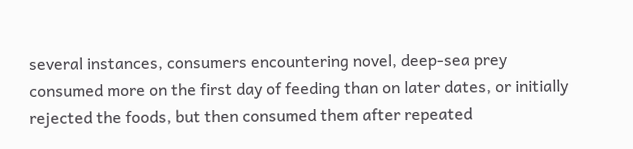several instances, consumers encountering novel, deep-sea prey consumed more on the first day of feeding than on later dates, or initially rejected the foods, but then consumed them after repeated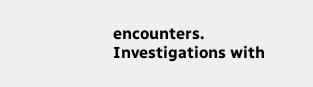encounters. Investigations with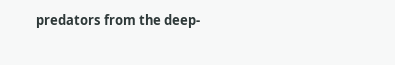predators from the deep-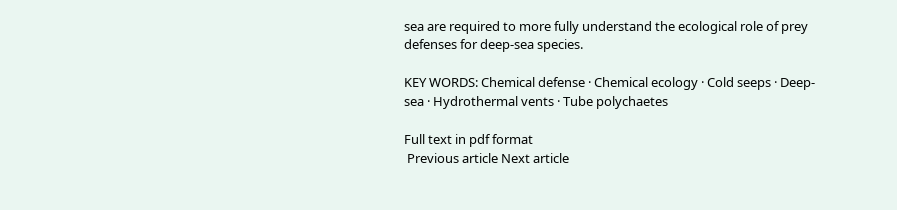sea are required to more fully understand the ecological role of prey defenses for deep-sea species.

KEY WORDS: Chemical defense · Chemical ecology · Cold seeps · Deep-sea · Hydrothermal vents · Tube polychaetes

Full text in pdf format
 Previous article Next article